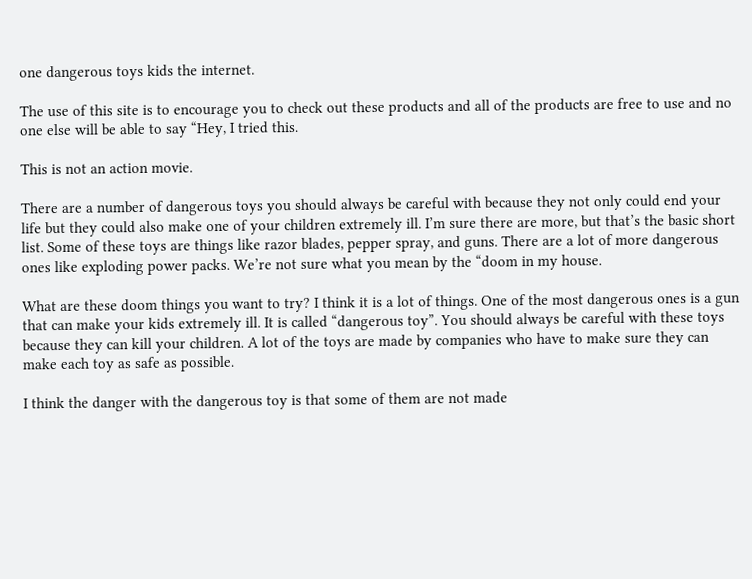one dangerous toys kids the internet.

The use of this site is to encourage you to check out these products and all of the products are free to use and no one else will be able to say “Hey, I tried this.

This is not an action movie.

There are a number of dangerous toys you should always be careful with because they not only could end your life but they could also make one of your children extremely ill. I’m sure there are more, but that’s the basic short list. Some of these toys are things like razor blades, pepper spray, and guns. There are a lot of more dangerous ones like exploding power packs. We’re not sure what you mean by the “doom in my house.

What are these doom things you want to try? I think it is a lot of things. One of the most dangerous ones is a gun that can make your kids extremely ill. It is called “dangerous toy”. You should always be careful with these toys because they can kill your children. A lot of the toys are made by companies who have to make sure they can make each toy as safe as possible.

I think the danger with the dangerous toy is that some of them are not made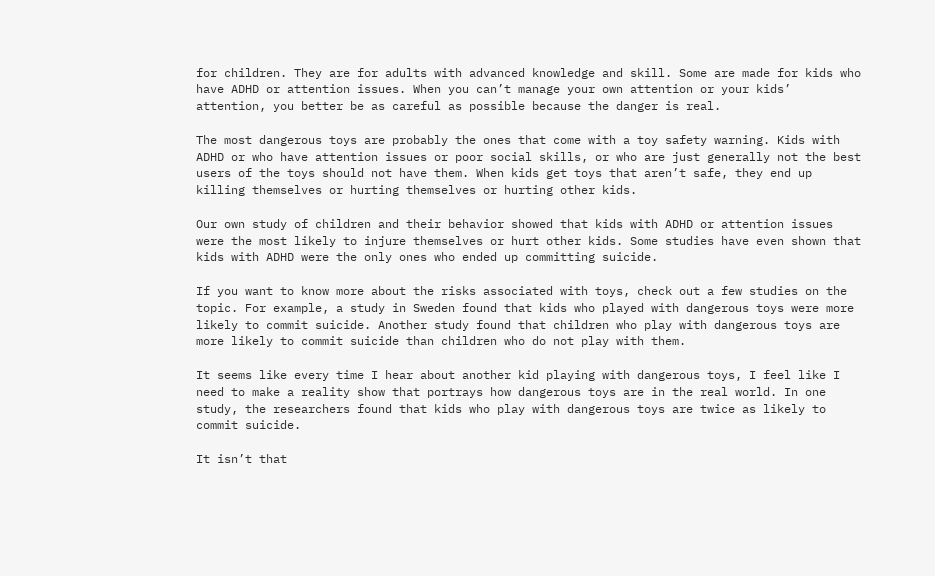for children. They are for adults with advanced knowledge and skill. Some are made for kids who have ADHD or attention issues. When you can’t manage your own attention or your kids’ attention, you better be as careful as possible because the danger is real.

The most dangerous toys are probably the ones that come with a toy safety warning. Kids with ADHD or who have attention issues or poor social skills, or who are just generally not the best users of the toys should not have them. When kids get toys that aren’t safe, they end up killing themselves or hurting themselves or hurting other kids.

Our own study of children and their behavior showed that kids with ADHD or attention issues were the most likely to injure themselves or hurt other kids. Some studies have even shown that kids with ADHD were the only ones who ended up committing suicide.

If you want to know more about the risks associated with toys, check out a few studies on the topic. For example, a study in Sweden found that kids who played with dangerous toys were more likely to commit suicide. Another study found that children who play with dangerous toys are more likely to commit suicide than children who do not play with them.

It seems like every time I hear about another kid playing with dangerous toys, I feel like I need to make a reality show that portrays how dangerous toys are in the real world. In one study, the researchers found that kids who play with dangerous toys are twice as likely to commit suicide.

It isn’t that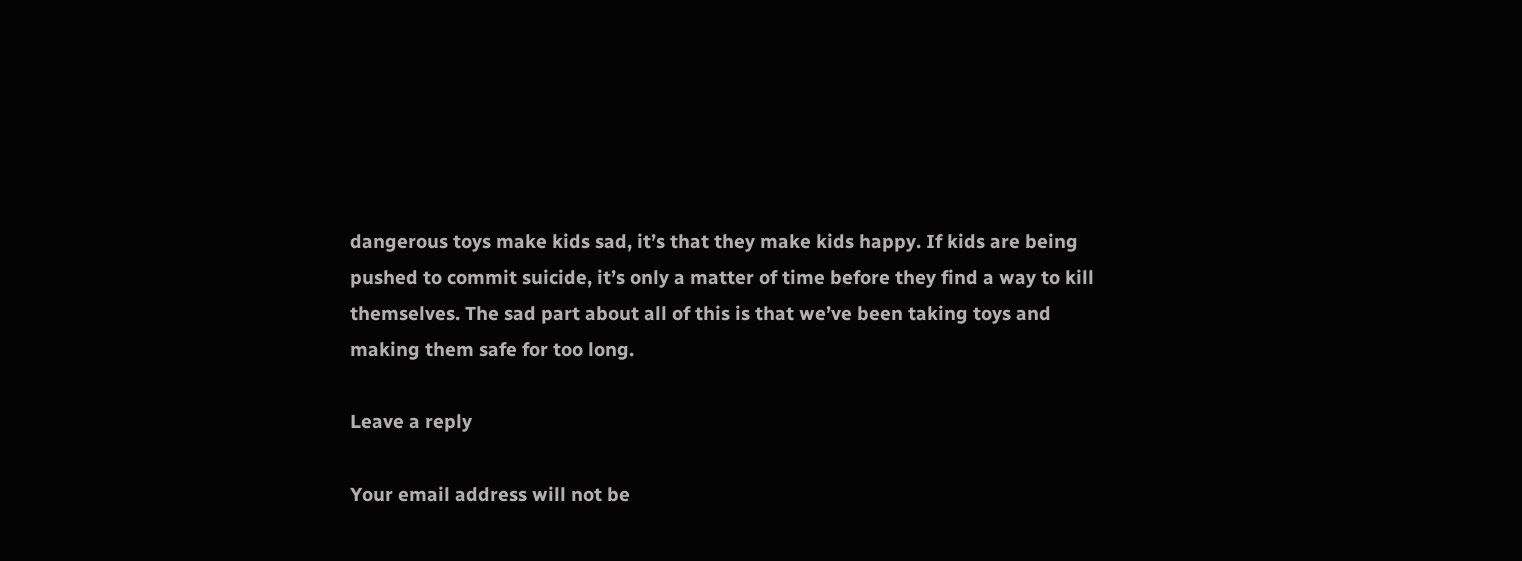dangerous toys make kids sad, it’s that they make kids happy. If kids are being pushed to commit suicide, it’s only a matter of time before they find a way to kill themselves. The sad part about all of this is that we’ve been taking toys and making them safe for too long.

Leave a reply

Your email address will not be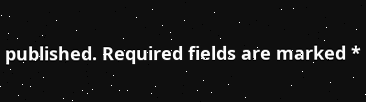published. Required fields are marked *